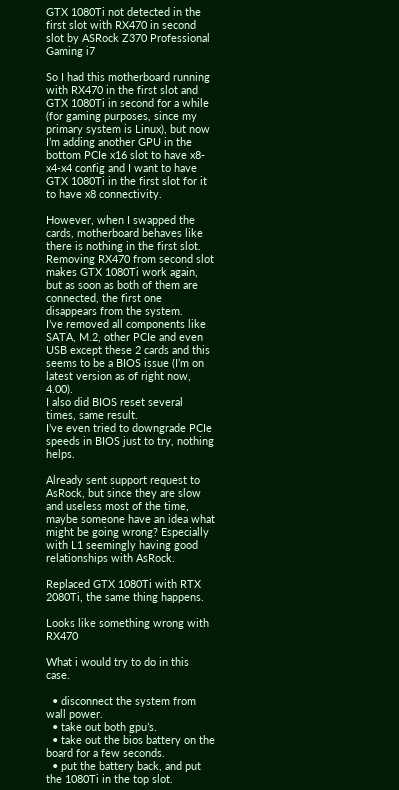GTX 1080Ti not detected in the first slot with RX470 in second slot by ASRock Z370 Professional Gaming i7

So I had this motherboard running with RX470 in the first slot and GTX 1080Ti in second for a while (for gaming purposes, since my primary system is Linux), but now I’m adding another GPU in the bottom PCIe x16 slot to have x8-x4-x4 config and I want to have GTX 1080Ti in the first slot for it to have x8 connectivity.

However, when I swapped the cards, motherboard behaves like there is nothing in the first slot. Removing RX470 from second slot makes GTX 1080Ti work again, but as soon as both of them are connected, the first one disappears from the system.
I’ve removed all components like SATA, M.2, other PCIe and even USB except these 2 cards and this seems to be a BIOS issue (I’m on latest version as of right now, 4.00).
I also did BIOS reset several times, same result.
I’ve even tried to downgrade PCIe speeds in BIOS just to try, nothing helps.

Already sent support request to AsRock, but since they are slow and useless most of the time, maybe someone have an idea what might be going wrong? Especially with L1 seemingly having good relationships with AsRock.

Replaced GTX 1080Ti with RTX 2080Ti, the same thing happens.

Looks like something wrong with RX470

What i would try to do in this case.

  • disconnect the system from wall power.
  • take out both gpu’s.
  • take out the bios battery on the board for a few seconds.
  • put the battery back, and put the 1080Ti in the top slot.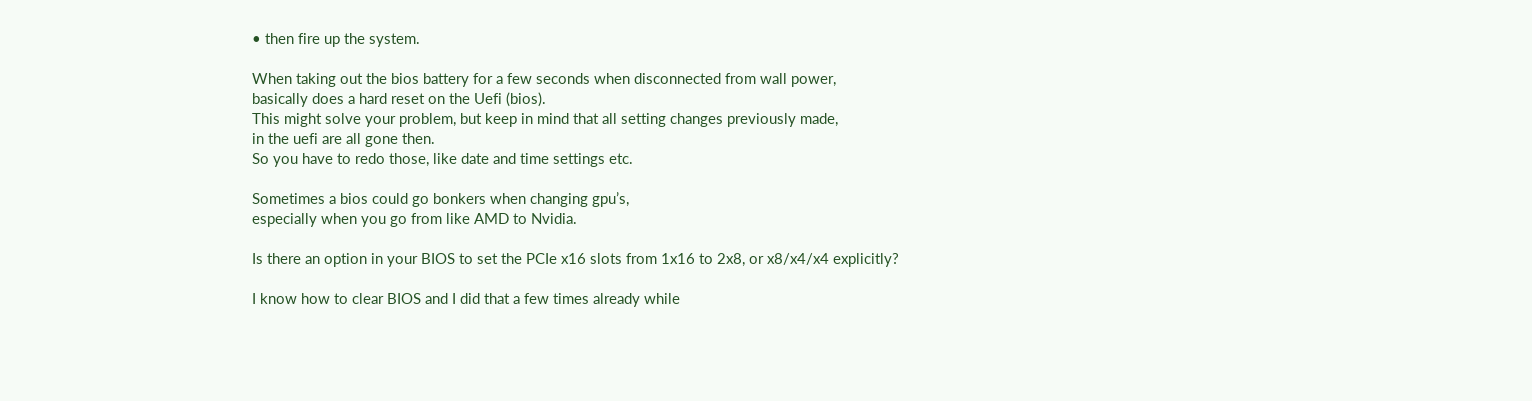• then fire up the system.

When taking out the bios battery for a few seconds when disconnected from wall power,
basically does a hard reset on the Uefi (bios).
This might solve your problem, but keep in mind that all setting changes previously made,
in the uefi are all gone then.
So you have to redo those, like date and time settings etc.

Sometimes a bios could go bonkers when changing gpu’s,
especially when you go from like AMD to Nvidia.

Is there an option in your BIOS to set the PCIe x16 slots from 1x16 to 2x8, or x8/x4/x4 explicitly?

I know how to clear BIOS and I did that a few times already while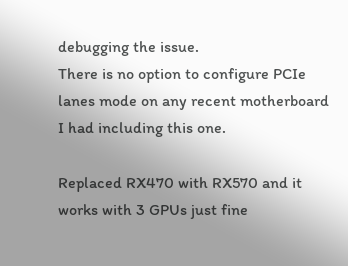debugging the issue.
There is no option to configure PCIe lanes mode on any recent motherboard I had including this one.

Replaced RX470 with RX570 and it works with 3 GPUs just fine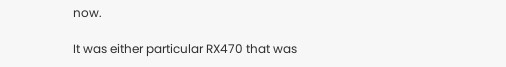now.

It was either particular RX470 that was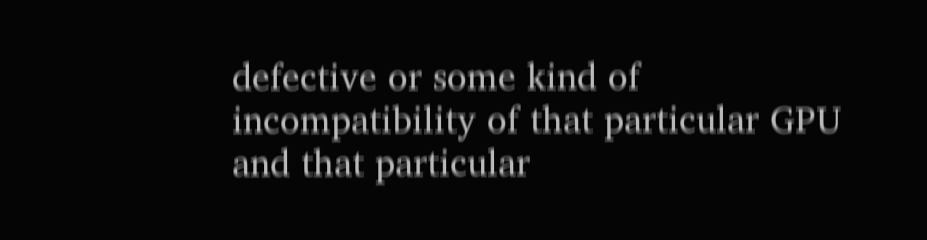defective or some kind of incompatibility of that particular GPU and that particular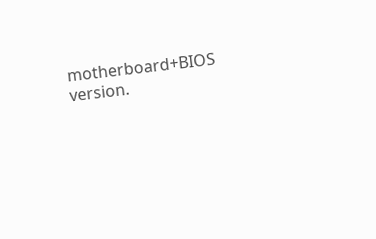motherboard+BIOS version.